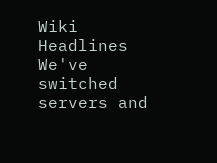Wiki Headlines
We've switched servers and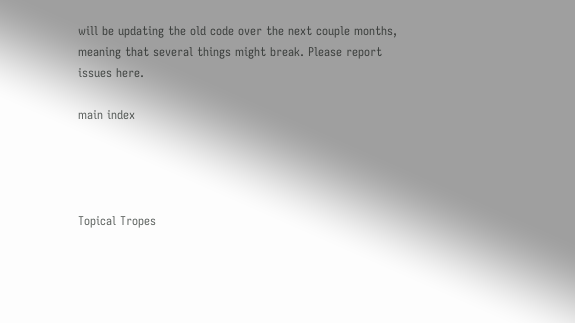will be updating the old code over the next couple months, meaning that several things might break. Please report issues here.

main index




Topical Tropes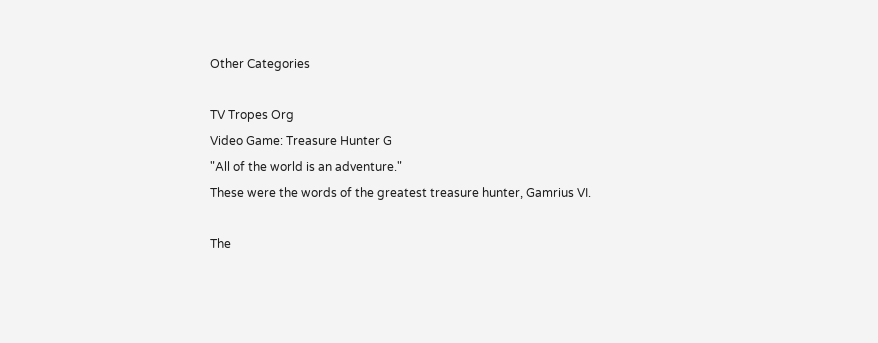Other Categories

TV Tropes Org
Video Game: Treasure Hunter G
"All of the world is an adventure."
These were the words of the greatest treasure hunter, Gamrius VI.

The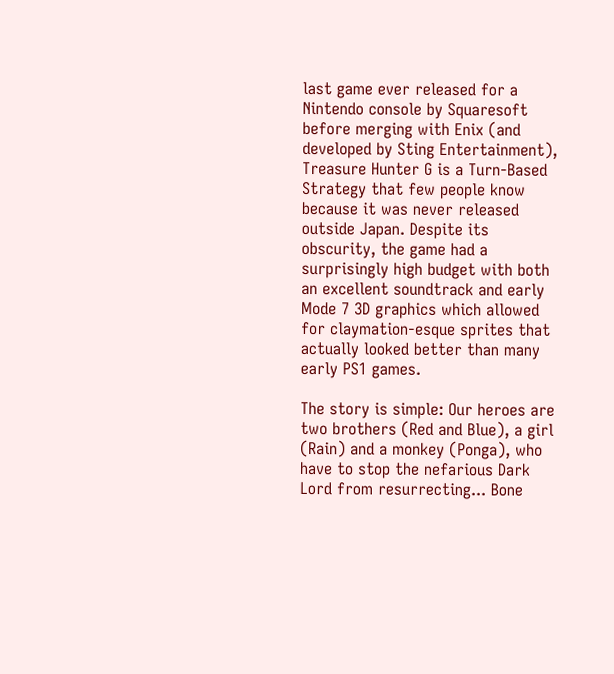last game ever released for a Nintendo console by Squaresoft before merging with Enix (and developed by Sting Entertainment), Treasure Hunter G is a Turn-Based Strategy that few people know because it was never released outside Japan. Despite its obscurity, the game had a surprisingly high budget with both an excellent soundtrack and early Mode 7 3D graphics which allowed for claymation-esque sprites that actually looked better than many early PS1 games.

The story is simple: Our heroes are two brothers (Red and Blue), a girl (Rain) and a monkey (Ponga), who have to stop the nefarious Dark Lord from resurrecting... Bone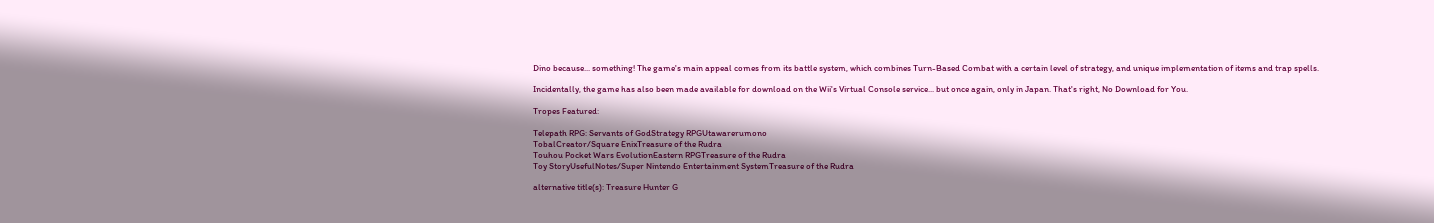Dino because... something! The game's main appeal comes from its battle system, which combines Turn-Based Combat with a certain level of strategy, and unique implementation of items and trap spells.

Incidentally, the game has also been made available for download on the Wii's Virtual Console service... but once again, only in Japan. That's right, No Download for You.

Tropes Featured:

Telepath RPG: Servants of GodStrategy RPGUtawarerumono
TobalCreator/Square EnixTreasure of the Rudra
Touhou Pocket Wars EvolutionEastern RPGTreasure of the Rudra
Toy StoryUsefulNotes/Super Nintendo Entertainment SystemTreasure of the Rudra

alternative title(s): Treasure Hunter G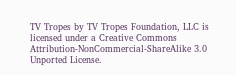TV Tropes by TV Tropes Foundation, LLC is licensed under a Creative Commons Attribution-NonCommercial-ShareAlike 3.0 Unported License.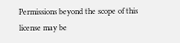Permissions beyond the scope of this license may be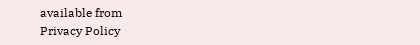available from
Privacy Policy